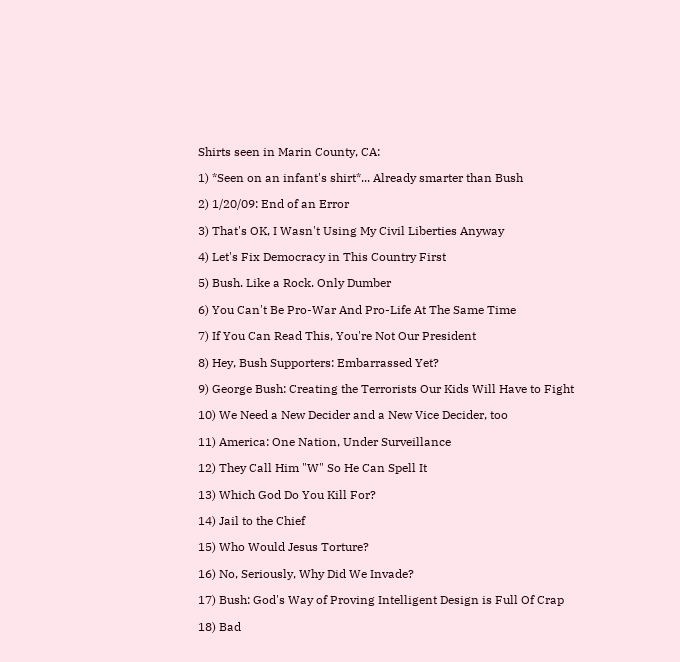Shirts seen in Marin County, CA:

1) *Seen on an infant's shirt*... Already smarter than Bush

2) 1/20/09: End of an Error

3) That's OK, I Wasn't Using My Civil Liberties Anyway

4) Let's Fix Democracy in This Country First

5) Bush. Like a Rock. Only Dumber

6) You Can't Be Pro-War And Pro-Life At The Same Time

7) If You Can Read This, You're Not Our President

8) Hey, Bush Supporters: Embarrassed Yet?

9) George Bush: Creating the Terrorists Our Kids Will Have to Fight

10) We Need a New Decider and a New Vice Decider, too

11) America: One Nation, Under Surveillance

12) They Call Him "W" So He Can Spell It

13) Which God Do You Kill For?

14) Jail to the Chief

15) Who Would Jesus Torture?

16) No, Seriously, Why Did We Invade?

17) Bush: God's Way of Proving Intelligent Design is Full Of Crap

18) Bad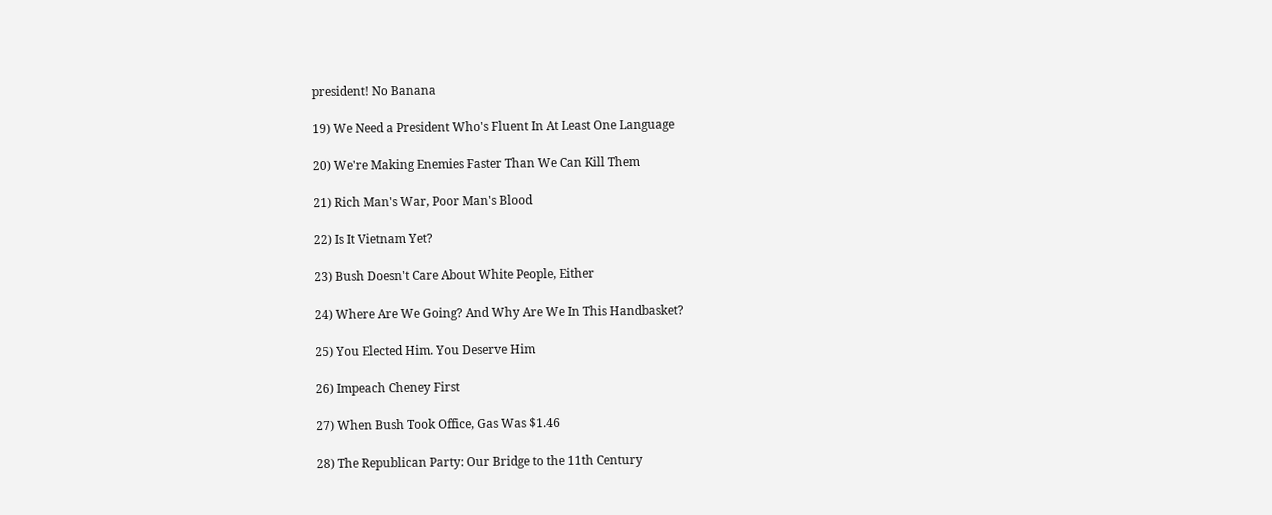president! No Banana

19) We Need a President Who's Fluent In At Least One Language

20) We're Making Enemies Faster Than We Can Kill Them

21) Rich Man's War, Poor Man's Blood

22) Is It Vietnam Yet?

23) Bush Doesn't Care About White People, Either

24) Where Are We Going? And Why Are We In This Handbasket?

25) You Elected Him. You Deserve Him

26) Impeach Cheney First

27) When Bush Took Office, Gas Was $1.46

28) The Republican Party: Our Bridge to the 11th Century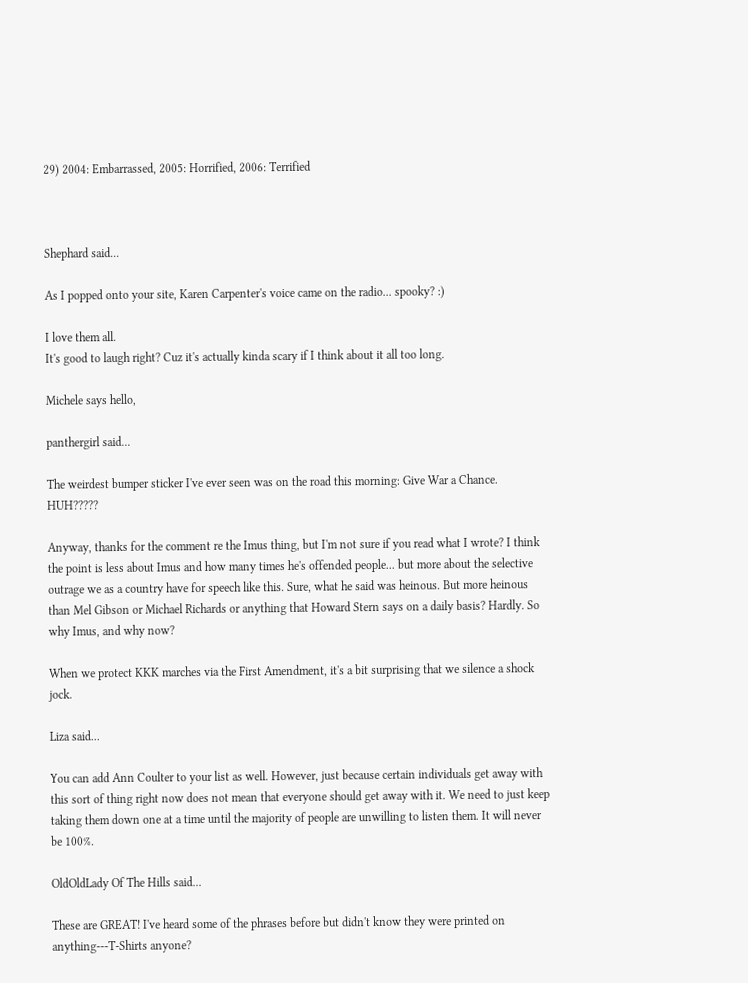29) 2004: Embarrassed, 2005: Horrified, 2006: Terrified



Shephard said...

As I popped onto your site, Karen Carpenter's voice came on the radio... spooky? :)

I love them all.
It's good to laugh right? Cuz it's actually kinda scary if I think about it all too long.

Michele says hello,

panthergirl said...

The weirdest bumper sticker I've ever seen was on the road this morning: Give War a Chance. HUH?????

Anyway, thanks for the comment re the Imus thing, but I'm not sure if you read what I wrote? I think the point is less about Imus and how many times he's offended people... but more about the selective outrage we as a country have for speech like this. Sure, what he said was heinous. But more heinous than Mel Gibson or Michael Richards or anything that Howard Stern says on a daily basis? Hardly. So why Imus, and why now?

When we protect KKK marches via the First Amendment, it's a bit surprising that we silence a shock jock.

Liza said...

You can add Ann Coulter to your list as well. However, just because certain individuals get away with this sort of thing right now does not mean that everyone should get away with it. We need to just keep taking them down one at a time until the majority of people are unwilling to listen them. It will never be 100%.

OldOldLady Of The Hills said...

These are GREAT! I've heard some of the phrases before but didn't know they were printed on anything---T-Shirts anyone?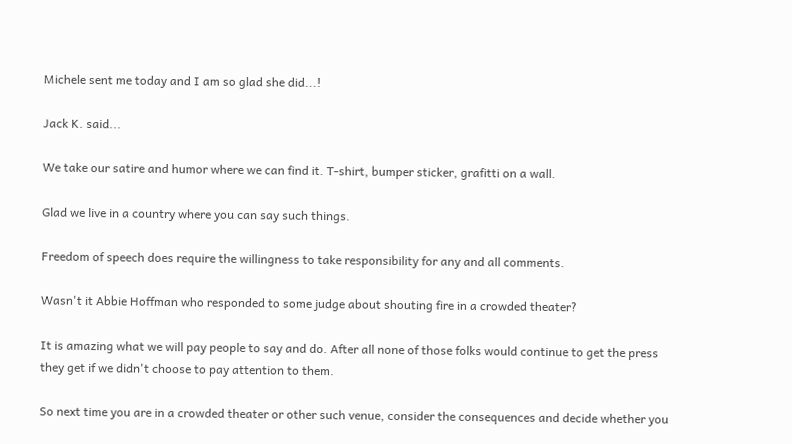Michele sent me today and I am so glad she did...!

Jack K. said...

We take our satire and humor where we can find it. T-shirt, bumper sticker, grafitti on a wall.

Glad we live in a country where you can say such things.

Freedom of speech does require the willingness to take responsibility for any and all comments.

Wasn't it Abbie Hoffman who responded to some judge about shouting fire in a crowded theater?

It is amazing what we will pay people to say and do. After all none of those folks would continue to get the press they get if we didn't choose to pay attention to them.

So next time you are in a crowded theater or other such venue, consider the consequences and decide whether you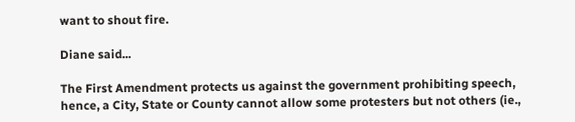want to shout fire.

Diane said...

The First Amendment protects us against the government prohibiting speech, hence, a City, State or County cannot allow some protesters but not others (ie.,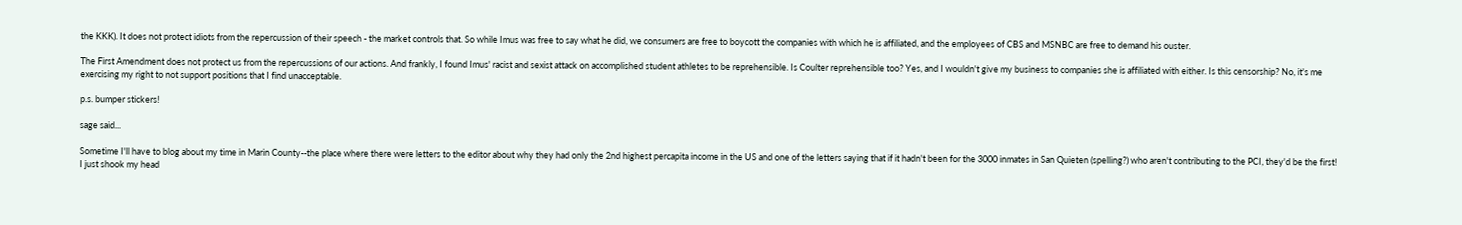the KKK). It does not protect idiots from the repercussion of their speech - the market controls that. So while Imus was free to say what he did, we consumers are free to boycott the companies with which he is affiliated, and the employees of CBS and MSNBC are free to demand his ouster.

The First Amendment does not protect us from the repercussions of our actions. And frankly, I found Imus' racist and sexist attack on accomplished student athletes to be reprehensible. Is Coulter reprehensible too? Yes, and I wouldn't give my business to companies she is affiliated with either. Is this censorship? No, it's me exercising my right to not support positions that I find unacceptable.

p.s. bumper stickers!

sage said...

Sometime I'll have to blog about my time in Marin County--the place where there were letters to the editor about why they had only the 2nd highest percapita income in the US and one of the letters saying that if it hadn't been for the 3000 inmates in San Quieten (spelling?) who aren't contributing to the PCI, they'd be the first! I just shook my head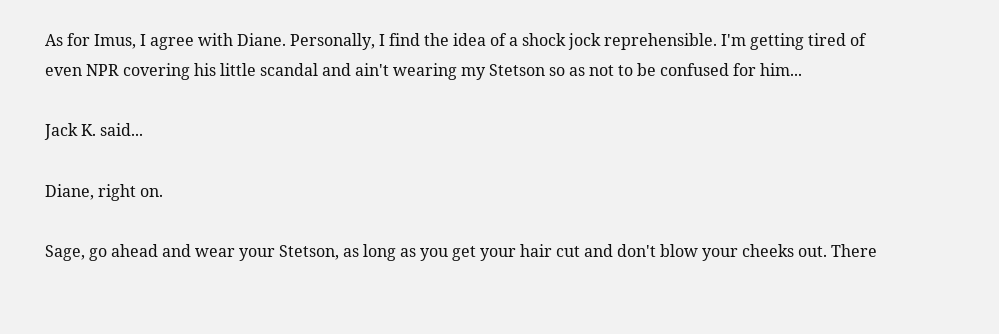As for Imus, I agree with Diane. Personally, I find the idea of a shock jock reprehensible. I'm getting tired of even NPR covering his little scandal and ain't wearing my Stetson so as not to be confused for him...

Jack K. said...

Diane, right on.

Sage, go ahead and wear your Stetson, as long as you get your hair cut and don't blow your cheeks out. There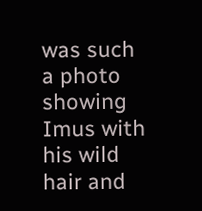was such a photo showing Imus with his wild hair and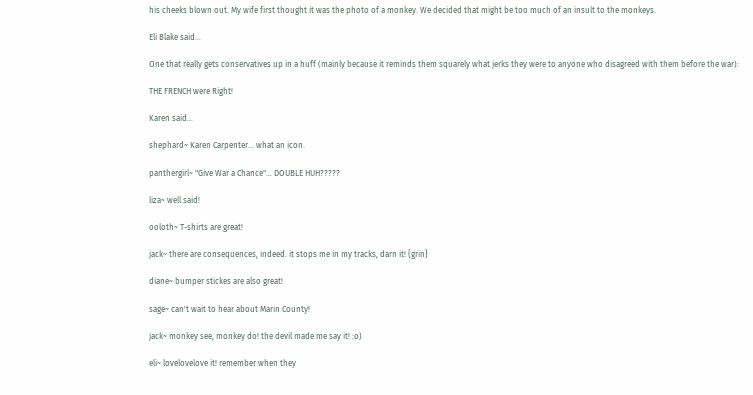his cheeks blown out. My wife first thought it was the photo of a monkey. We decided that might be too much of an insult to the monkeys.

Eli Blake said...

One that really gets conservatives up in a huff (mainly because it reminds them squarely what jerks they were to anyone who disagreed with them before the war):

THE FRENCH were Right!

Karen said...

shephard~ Karen Carpenter... what an icon.

panthergirl~ "Give War a Chance"... DOUBLE HUH?????

liza~ well said!

ooloth~ T-shirts are great!

jack~ there are consequences, indeed. it stops me in my tracks, darn it! {grin}

diane~ bumper stickes are also great!

sage~ can't wait to hear about Marin County!

jack~ monkey see, monkey do! the devil made me say it! :o)

eli~ lovelovelove it! remember when they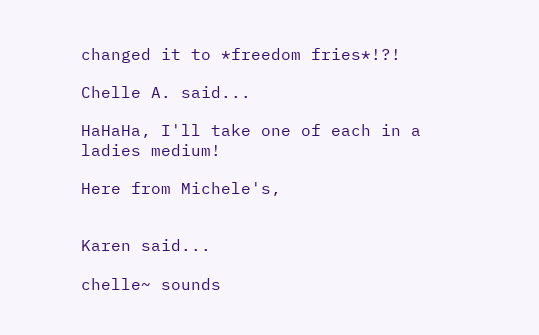changed it to *freedom fries*!?!

Chelle A. said...

HaHaHa, I'll take one of each in a ladies medium!

Here from Michele's,


Karen said...

chelle~ sounds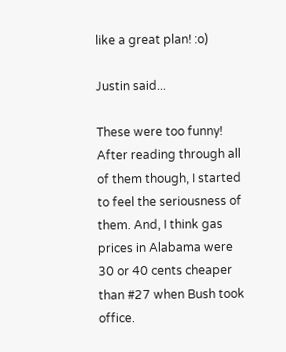like a great plan! :o)

Justin said...

These were too funny! After reading through all of them though, I started to feel the seriousness of them. And, I think gas prices in Alabama were 30 or 40 cents cheaper than #27 when Bush took office.